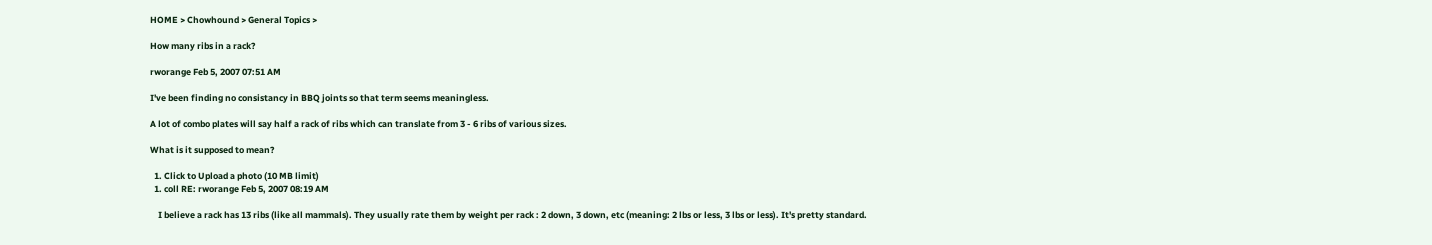HOME > Chowhound > General Topics >

How many ribs in a rack?

rworange Feb 5, 2007 07:51 AM

I've been finding no consistancy in BBQ joints so that term seems meaningless.

A lot of combo plates will say half a rack of ribs which can translate from 3 - 6 ribs of various sizes.

What is it supposed to mean?

  1. Click to Upload a photo (10 MB limit)
  1. coll RE: rworange Feb 5, 2007 08:19 AM

    I believe a rack has 13 ribs (like all mammals). They usually rate them by weight per rack : 2 down, 3 down, etc (meaning: 2 lbs or less, 3 lbs or less). It's pretty standard.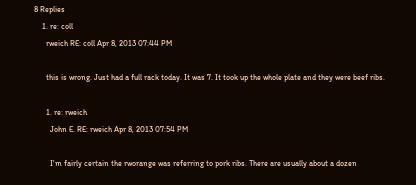8 Replies
    1. re: coll
      rweich RE: coll Apr 8, 2013 07:44 PM

      this is wrong. Just had a full rack today. It was 7. It took up the whole plate and they were beef ribs.

      1. re: rweich
        John E. RE: rweich Apr 8, 2013 07:54 PM

        I'm fairly certain the rworange was referring to pork ribs. There are usually about a dozen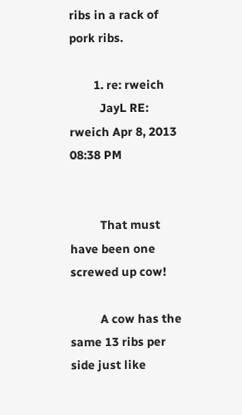ribs in a rack of pork ribs.

        1. re: rweich
          JayL RE: rweich Apr 8, 2013 08:38 PM


          That must have been one screwed up cow!

          A cow has the same 13 ribs per side just like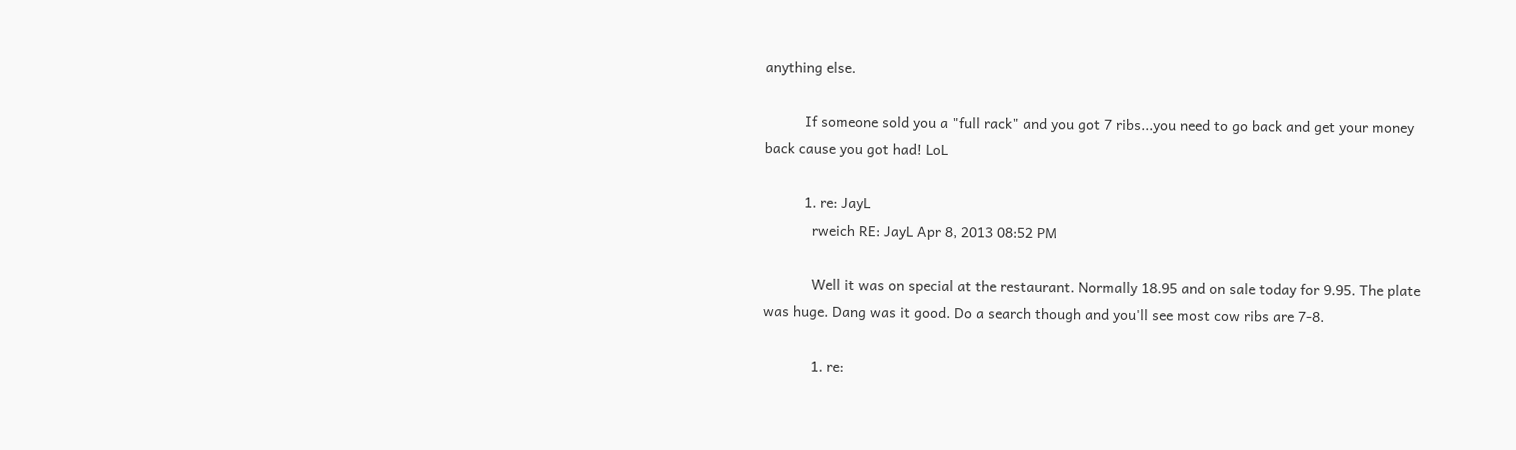anything else.

          If someone sold you a "full rack" and you got 7 ribs...you need to go back and get your money back cause you got had! LoL

          1. re: JayL
            rweich RE: JayL Apr 8, 2013 08:52 PM

            Well it was on special at the restaurant. Normally 18.95 and on sale today for 9.95. The plate was huge. Dang was it good. Do a search though and you'll see most cow ribs are 7-8.

            1. re: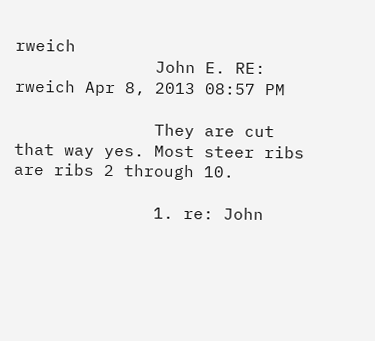rweich
              John E. RE: rweich Apr 8, 2013 08:57 PM

              They are cut that way yes. Most steer ribs are ribs 2 through 10.

              1. re: John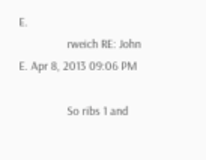E.
                rweich RE: John E. Apr 8, 2013 09:06 PM

                So ribs 1 and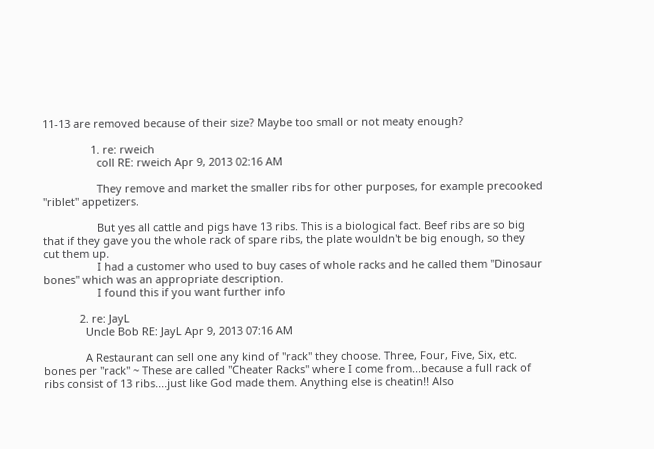11-13 are removed because of their size? Maybe too small or not meaty enough?

                1. re: rweich
                  coll RE: rweich Apr 9, 2013 02:16 AM

                  They remove and market the smaller ribs for other purposes, for example precooked "riblet" appetizers.

                  But yes all cattle and pigs have 13 ribs. This is a biological fact. Beef ribs are so big that if they gave you the whole rack of spare ribs, the plate wouldn't be big enough, so they cut them up.
                  I had a customer who used to buy cases of whole racks and he called them "Dinosaur bones" which was an appropriate description.
                  I found this if you want further info

            2. re: JayL
              Uncle Bob RE: JayL Apr 9, 2013 07:16 AM

              A Restaurant can sell one any kind of "rack" they choose. Three, Four, Five, Six, etc. bones per "rack" ~ These are called "Cheater Racks" where I come from...because a full rack of ribs consist of 13 ribs....just like God made them. Anything else is cheatin!! Also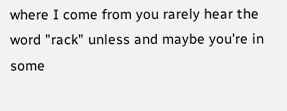where I come from you rarely hear the word "rack" unless and maybe you're in some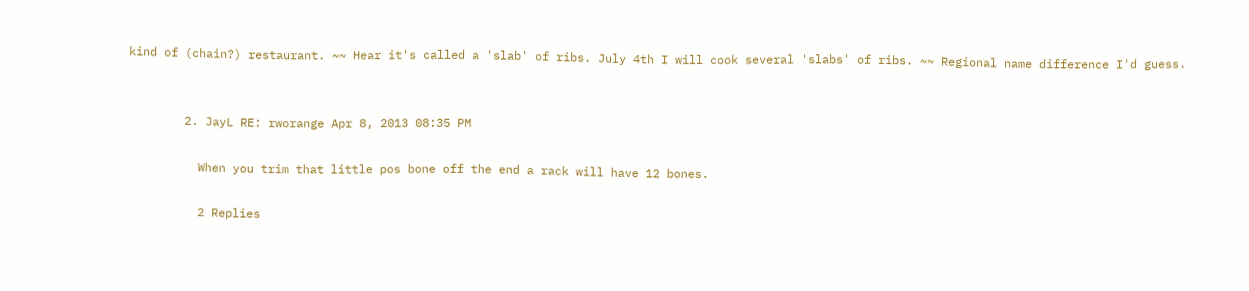kind of (chain?) restaurant. ~~ Hear it's called a 'slab' of ribs. July 4th I will cook several 'slabs' of ribs. ~~ Regional name difference I'd guess.


        2. JayL RE: rworange Apr 8, 2013 08:35 PM

          When you trim that little pos bone off the end a rack will have 12 bones.

          2 Replies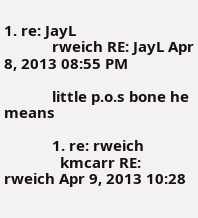1. re: JayL
            rweich RE: JayL Apr 8, 2013 08:55 PM

            little p.o.s bone he means

            1. re: rweich
              kmcarr RE: rweich Apr 9, 2013 10:28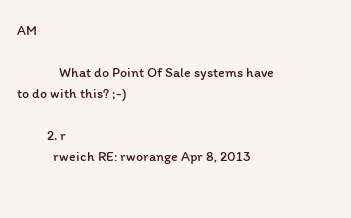AM

              What do Point Of Sale systems have to do with this? ;-)

          2. r
            rweich RE: rworange Apr 8, 2013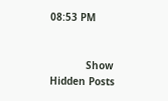08:53 PM


            Show Hidden Posts